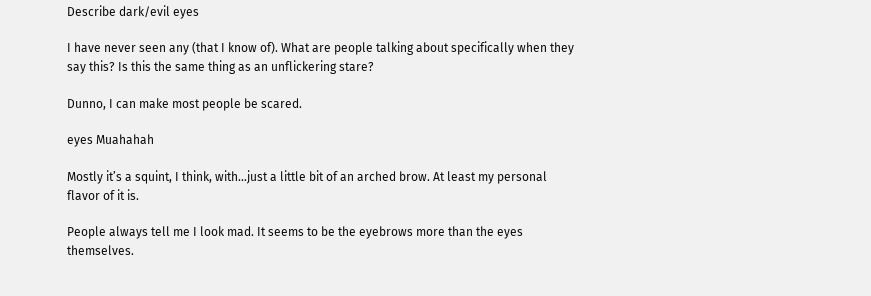Describe dark/evil eyes

I have never seen any (that I know of). What are people talking about specifically when they say this? Is this the same thing as an unflickering stare?

Dunno, I can make most people be scared.

eyes Muahahah

Mostly it’s a squint, I think, with…just a little bit of an arched brow. At least my personal flavor of it is.

People always tell me I look mad. It seems to be the eyebrows more than the eyes themselves.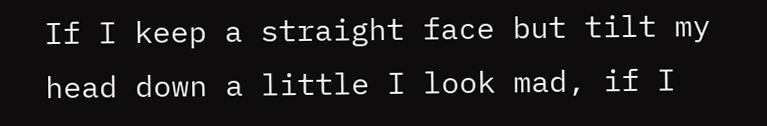If I keep a straight face but tilt my head down a little I look mad, if I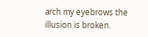arch my eyebrows the illusion is broken.